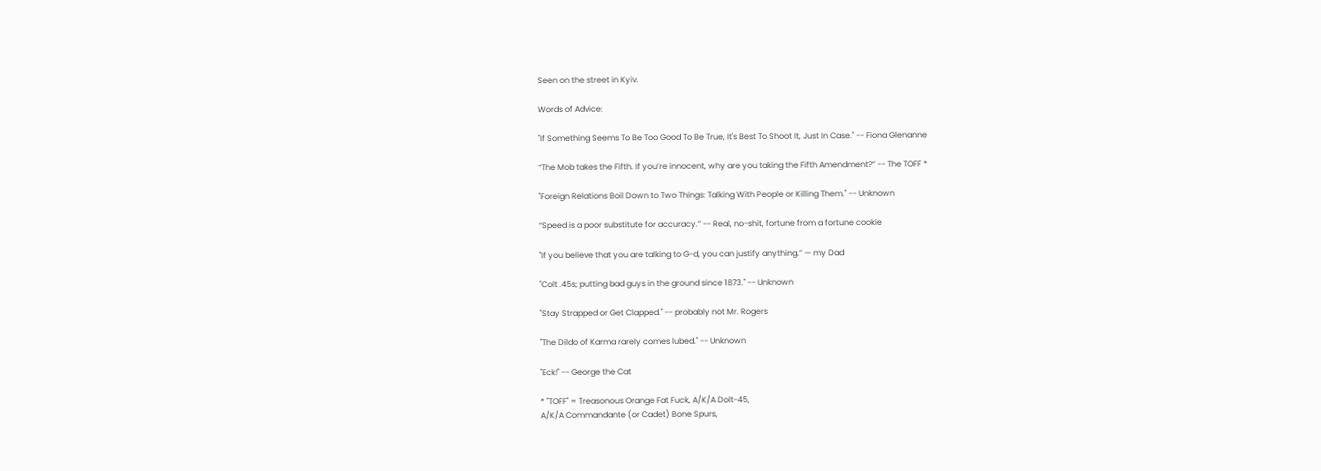Seen on the street in Kyiv.

Words of Advice:

"If Something Seems To Be Too Good To Be True, It's Best To Shoot It, Just In Case." -- Fiona Glenanne

“The Mob takes the Fifth. If you’re innocent, why are you taking the Fifth Amendment?” -- The TOFF *

"Foreign Relations Boil Down to Two Things: Talking With People or Killing Them." -- Unknown

“Speed is a poor substitute for accuracy.” -- Real, no-shit, fortune from a fortune cookie

"If you believe that you are talking to G-d, you can justify anything.” — my Dad

"Colt .45s; putting bad guys in the ground since 1873." -- Unknown

"Stay Strapped or Get Clapped." -- probably not Mr. Rogers

"The Dildo of Karma rarely comes lubed." -- Unknown

"Eck!" -- George the Cat

* "TOFF" = Treasonous Orange Fat Fuck, A/K/A Dolt-45,
A/K/A Commandante (or Cadet) Bone Spurs,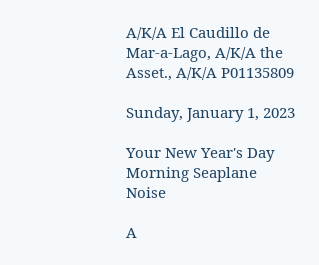A/K/A El Caudillo de Mar-a-Lago, A/K/A the Asset., A/K/A P01135809

Sunday, January 1, 2023

Your New Year's Day Morning Seaplane Noise

A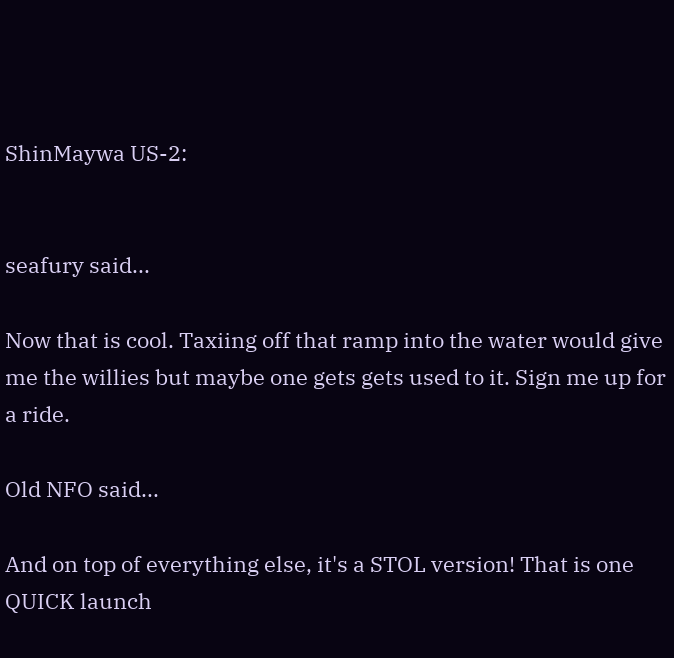ShinMaywa US-2:


seafury said...

Now that is cool. Taxiing off that ramp into the water would give me the willies but maybe one gets gets used to it. Sign me up for a ride.

Old NFO said...

And on top of everything else, it's a STOL version! That is one QUICK launch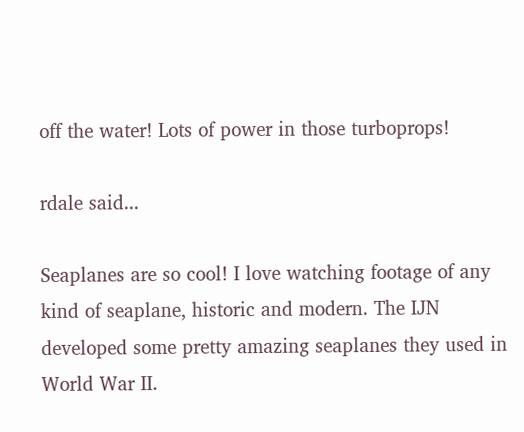off the water! Lots of power in those turboprops!

rdale said...

Seaplanes are so cool! I love watching footage of any kind of seaplane, historic and modern. The IJN developed some pretty amazing seaplanes they used in World War II.